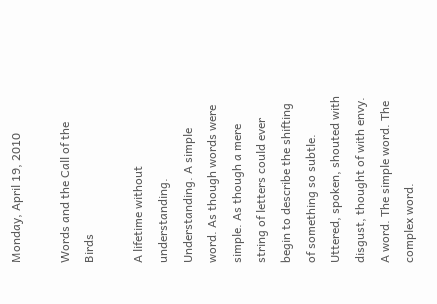Monday, April 19, 2010

Words and the Call of the Birds

A lifetime without understanding.
Understanding. A simple word. As though words were simple. As though a mere string of letters could ever begin to describe the shifting of something so subtle. Uttered, spoken, shouted with disgust, thought of with envy.
A word. The simple word. The complex word.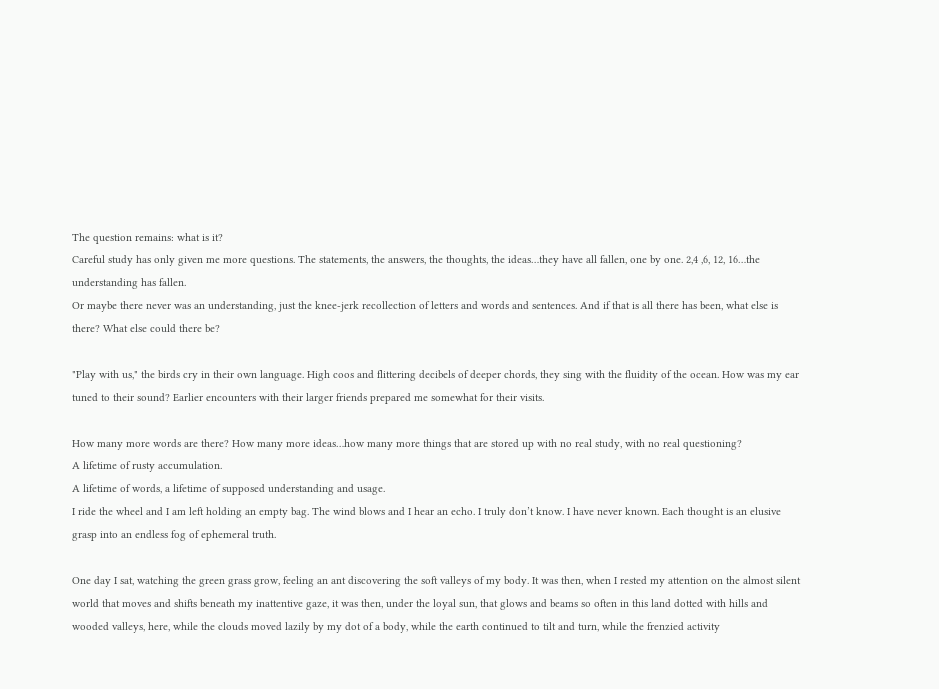The question remains: what is it?
Careful study has only given me more questions. The statements, the answers, the thoughts, the ideas…they have all fallen, one by one. 2,4 ,6, 12, 16…the understanding has fallen.
Or maybe there never was an understanding, just the knee-jerk recollection of letters and words and sentences. And if that is all there has been, what else is there? What else could there be?

"Play with us," the birds cry in their own language. High coos and flittering decibels of deeper chords, they sing with the fluidity of the ocean. How was my ear tuned to their sound? Earlier encounters with their larger friends prepared me somewhat for their visits.

How many more words are there? How many more ideas…how many more things that are stored up with no real study, with no real questioning?
A lifetime of rusty accumulation.
A lifetime of words, a lifetime of supposed understanding and usage.
I ride the wheel and I am left holding an empty bag. The wind blows and I hear an echo. I truly don’t know. I have never known. Each thought is an elusive grasp into an endless fog of ephemeral truth.

One day I sat, watching the green grass grow, feeling an ant discovering the soft valleys of my body. It was then, when I rested my attention on the almost silent world that moves and shifts beneath my inattentive gaze, it was then, under the loyal sun, that glows and beams so often in this land dotted with hills and wooded valleys, here, while the clouds moved lazily by my dot of a body, while the earth continued to tilt and turn, while the frenzied activity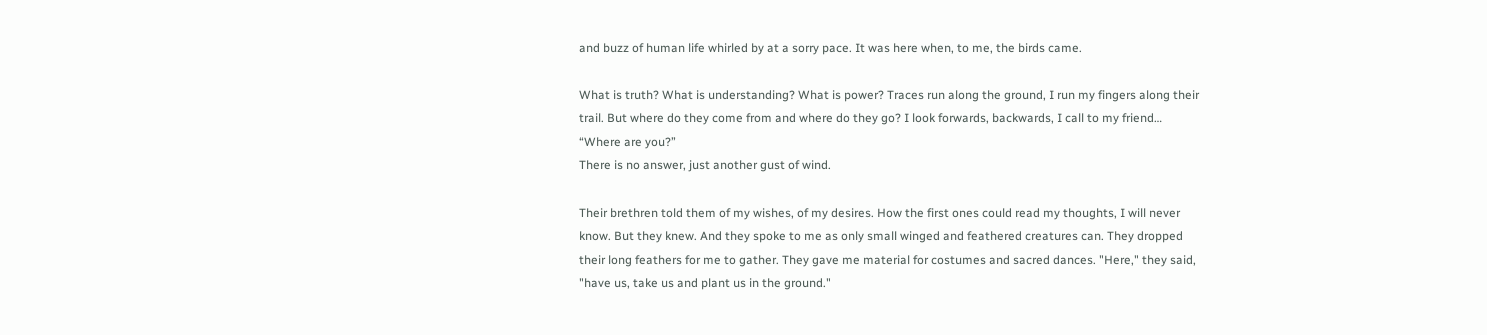and buzz of human life whirled by at a sorry pace. It was here when, to me, the birds came.

What is truth? What is understanding? What is power? Traces run along the ground, I run my fingers along their trail. But where do they come from and where do they go? I look forwards, backwards, I call to my friend…
“Where are you?”
There is no answer, just another gust of wind.

Their brethren told them of my wishes, of my desires. How the first ones could read my thoughts, I will never know. But they knew. And they spoke to me as only small winged and feathered creatures can. They dropped their long feathers for me to gather. They gave me material for costumes and sacred dances. "Here," they said, "have us, take us and plant us in the ground."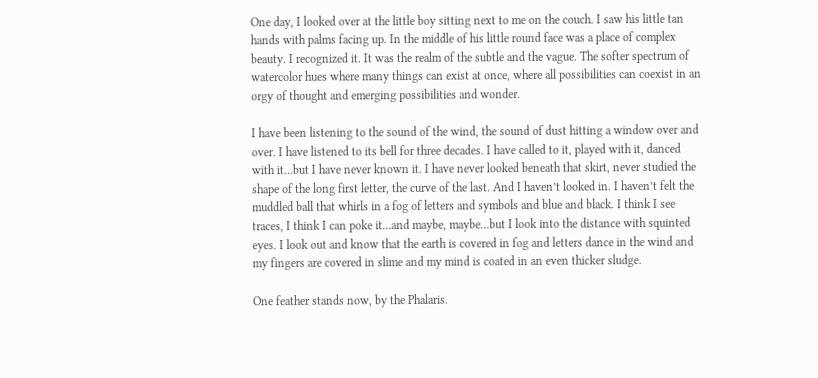One day, I looked over at the little boy sitting next to me on the couch. I saw his little tan hands with palms facing up. In the middle of his little round face was a place of complex beauty. I recognized it. It was the realm of the subtle and the vague. The softer spectrum of watercolor hues where many things can exist at once, where all possibilities can coexist in an orgy of thought and emerging possibilities and wonder.

I have been listening to the sound of the wind, the sound of dust hitting a window over and over. I have listened to its bell for three decades. I have called to it, played with it, danced with it…but I have never known it. I have never looked beneath that skirt, never studied the shape of the long first letter, the curve of the last. And I haven’t looked in. I haven’t felt the muddled ball that whirls in a fog of letters and symbols and blue and black. I think I see traces, I think I can poke it…and maybe, maybe…but I look into the distance with squinted eyes. I look out and know that the earth is covered in fog and letters dance in the wind and my fingers are covered in slime and my mind is coated in an even thicker sludge.

One feather stands now, by the Phalaris.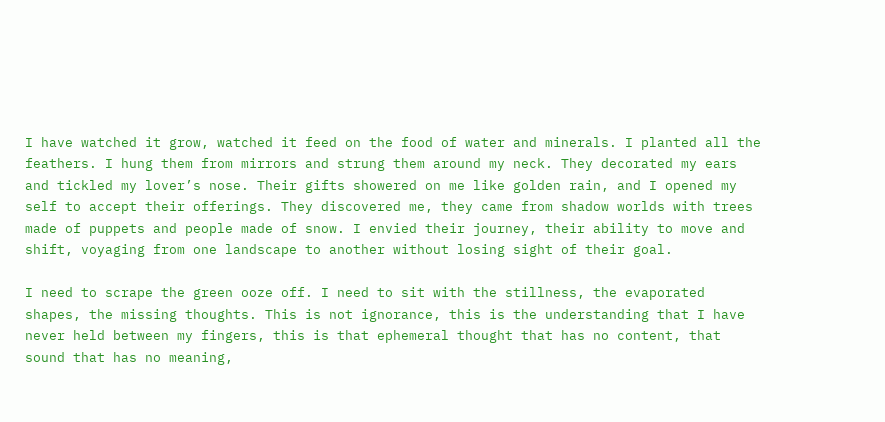I have watched it grow, watched it feed on the food of water and minerals. I planted all the feathers. I hung them from mirrors and strung them around my neck. They decorated my ears and tickled my lover’s nose. Their gifts showered on me like golden rain, and I opened my self to accept their offerings. They discovered me, they came from shadow worlds with trees made of puppets and people made of snow. I envied their journey, their ability to move and shift, voyaging from one landscape to another without losing sight of their goal.

I need to scrape the green ooze off. I need to sit with the stillness, the evaporated shapes, the missing thoughts. This is not ignorance, this is the understanding that I have never held between my fingers, this is that ephemeral thought that has no content, that sound that has no meaning,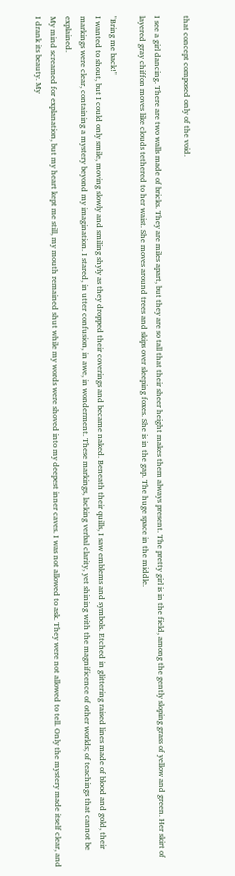that concept composed only of the void.

I see a girl dancing. There are two walls made of bricks. They are miles apart, but they are so tall that their sheer height makes them always present. The pretty girl is in the field, among the gently sloping grass of yellow and green. Her skirt of layered gray chiffon moves like clouds tethered to her waist. She moves around trees and skips over sleeping foxes. She is in the gap. The huge space in the middle.

"Bring me back!"
I wanted to shout, but I could only smile, moving slowly and smiling shyly as they dropped their coverings and became naked. Beneath their quills, I saw emblems and symbols. Etched in glittering raised lines made of blood and gold, their markings were clear, containing a mystery beyond my imagination. I stared, in utter confusion, in awe, in wonderment. These markings, lacking verbal clarity, yet shining with the magnificence of other worlds; of teachings that cannot be explained.
My mind screamed for explanation, but my heart kept me still, my mouth remained shut while my words were shoved into my deepest inner caves. I was not allowed to ask. They were not allowed to tell. Only the mystery made itself clear, and I drank its beauty. My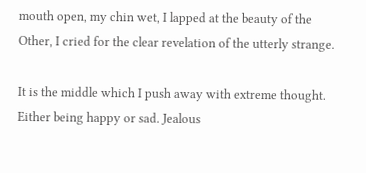mouth open, my chin wet, I lapped at the beauty of the Other, I cried for the clear revelation of the utterly strange.

It is the middle which I push away with extreme thought. Either being happy or sad. Jealous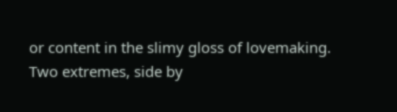or content in the slimy gloss of lovemaking. Two extremes, side by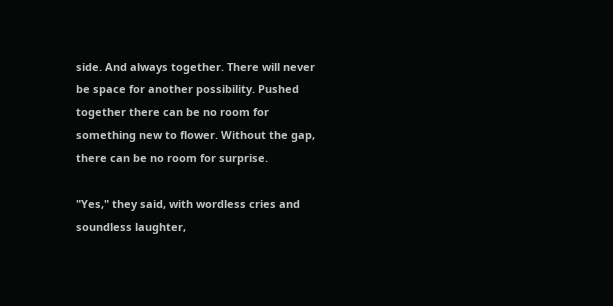side. And always together. There will never be space for another possibility. Pushed together there can be no room for something new to flower. Without the gap, there can be no room for surprise.

"Yes," they said, with wordless cries and soundless laughter,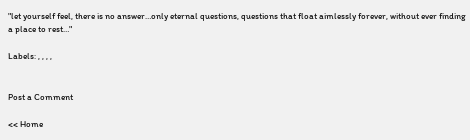"let yourself feel, there is no answer…only eternal questions, questions that float aimlessly forever, without ever finding a place to rest…"

Labels: , , , ,


Post a Comment

<< Home